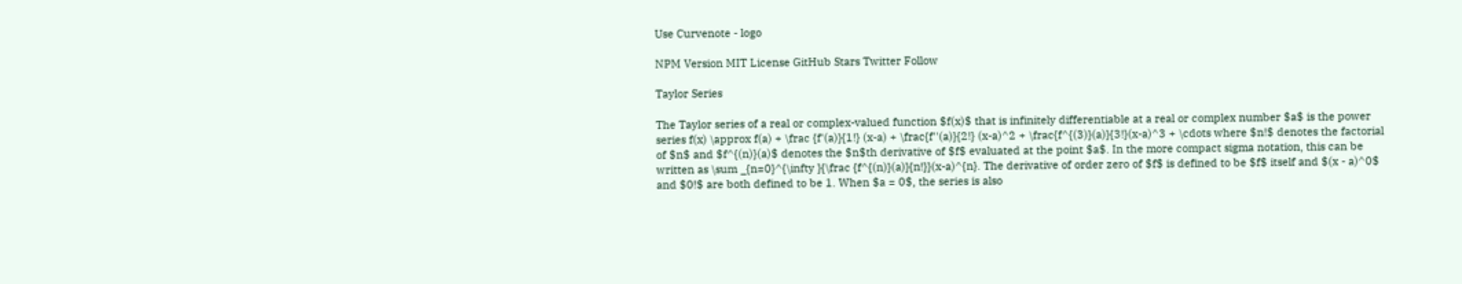Use Curvenote - logo

NPM Version MIT License GitHub Stars Twitter Follow

Taylor Series

The Taylor series of a real or complex-valued function $f(x)$ that is infinitely differentiable at a real or complex number $a$ is the power series f(x) \approx f(a) + \frac {f'(a)}{1!} (x-a) + \frac{f''(a)}{2!} (x-a)^2 + \frac{f^{(3)}(a)}{3!}(x-a)^3 + \cdots where $n!$ denotes the factorial of $n$ and $f^{(n)}(a)$ denotes the $n$th derivative of $f$ evaluated at the point $a$. In the more compact sigma notation, this can be written as \sum _{n=0}^{\infty }{\frac {f^{(n)}(a)}{n!}}(x-a)^{n}. The derivative of order zero of $f$ is defined to be $f$ itself and $(x - a)^0$ and $0!$ are both defined to be 1. When $a = 0$, the series is also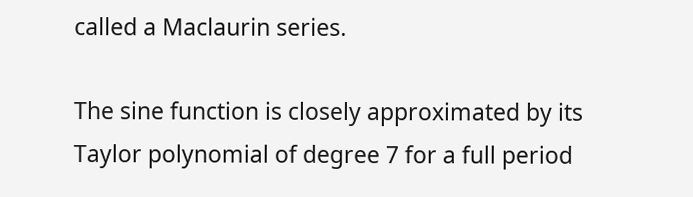called a Maclaurin series.

The sine function is closely approximated by its Taylor polynomial of degree 7 for a full period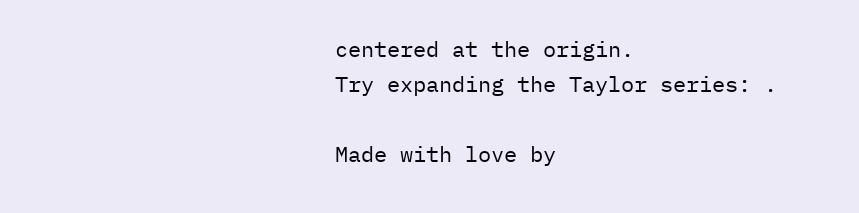centered at the origin.
Try expanding the Taylor series: .

Made with love by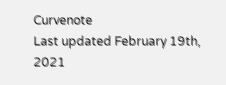Curvenote
Last updated February 19th, 2021